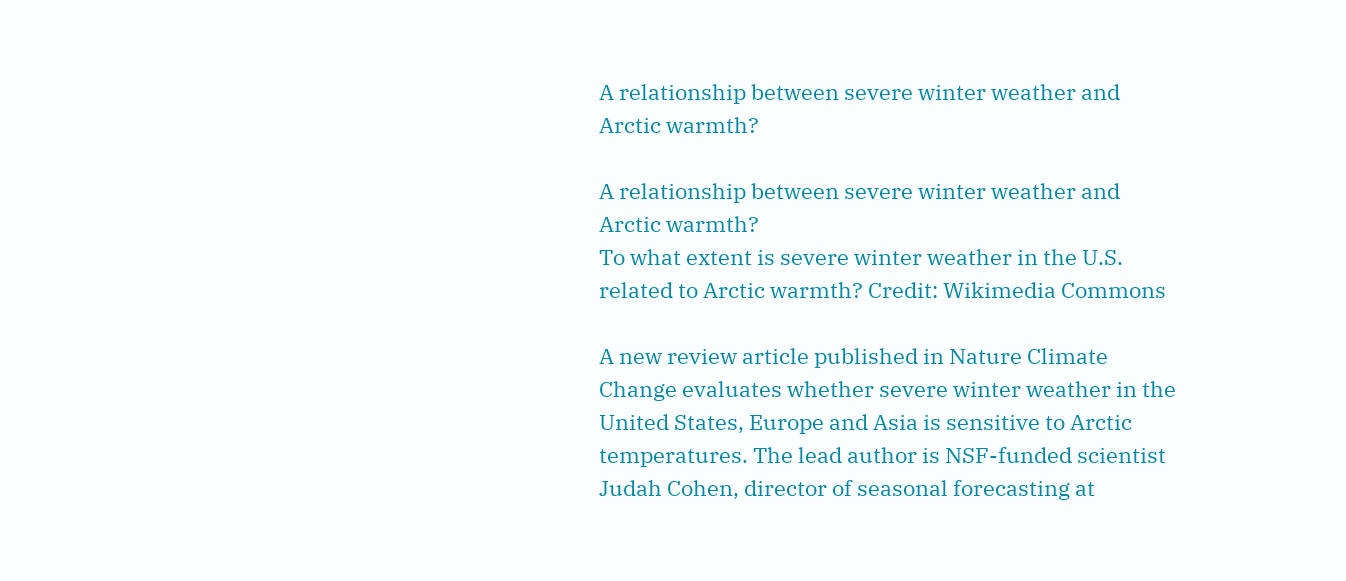A relationship between severe winter weather and Arctic warmth?

A relationship between severe winter weather and Arctic warmth?
To what extent is severe winter weather in the U.S. related to Arctic warmth? Credit: Wikimedia Commons

A new review article published in Nature Climate Change evaluates whether severe winter weather in the United States, Europe and Asia is sensitive to Arctic temperatures. The lead author is NSF-funded scientist Judah Cohen, director of seasonal forecasting at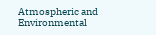Atmospheric and Environmental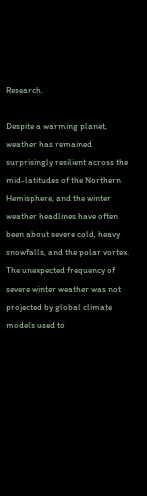Research.

Despite a warming planet, weather has remained surprisingly resilient across the mid-latitudes of the Northern Hemisphere, and the winter weather headlines have often been about severe cold, heavy snowfalls, and the polar vortex. The unexpected frequency of severe winter weather was not projected by global climate models used to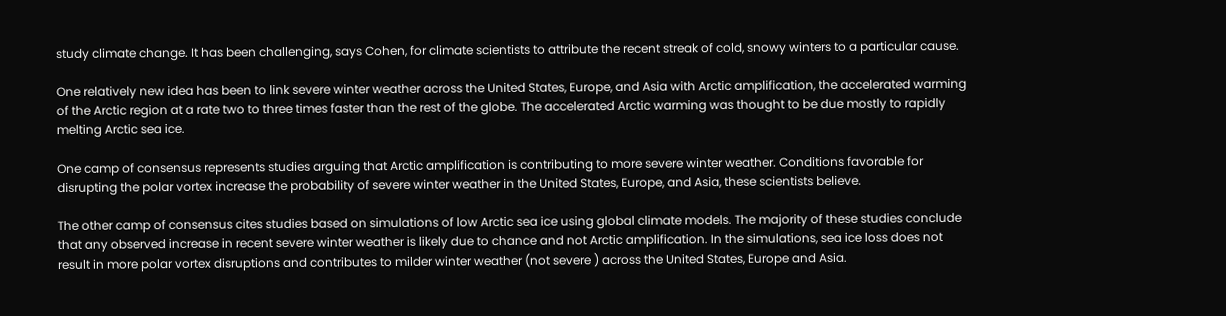study climate change. It has been challenging, says Cohen, for climate scientists to attribute the recent streak of cold, snowy winters to a particular cause.

One relatively new idea has been to link severe winter weather across the United States, Europe, and Asia with Arctic amplification, the accelerated warming of the Arctic region at a rate two to three times faster than the rest of the globe. The accelerated Arctic warming was thought to be due mostly to rapidly melting Arctic sea ice.

One camp of consensus represents studies arguing that Arctic amplification is contributing to more severe winter weather. Conditions favorable for disrupting the polar vortex increase the probability of severe winter weather in the United States, Europe, and Asia, these scientists believe.

The other camp of consensus cites studies based on simulations of low Arctic sea ice using global climate models. The majority of these studies conclude that any observed increase in recent severe winter weather is likely due to chance and not Arctic amplification. In the simulations, sea ice loss does not result in more polar vortex disruptions and contributes to milder winter weather (not severe ) across the United States, Europe and Asia.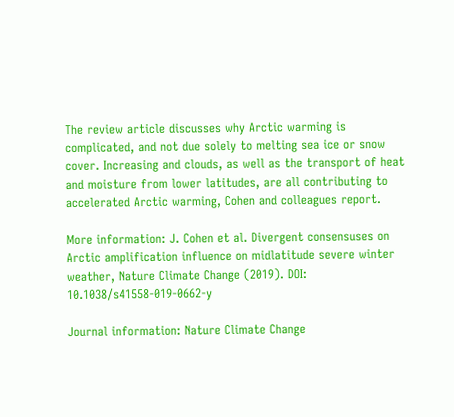The review article discusses why Arctic warming is complicated, and not due solely to melting sea ice or snow cover. Increasing and clouds, as well as the transport of heat and moisture from lower latitudes, are all contributing to accelerated Arctic warming, Cohen and colleagues report.

More information: J. Cohen et al. Divergent consensuses on Arctic amplification influence on midlatitude severe winter weather, Nature Climate Change (2019). DOI: 10.1038/s41558-019-0662-y

Journal information: Nature Climate Change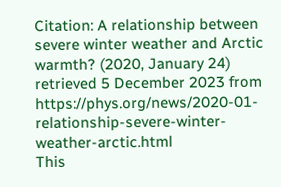Citation: A relationship between severe winter weather and Arctic warmth? (2020, January 24) retrieved 5 December 2023 from https://phys.org/news/2020-01-relationship-severe-winter-weather-arctic.html
This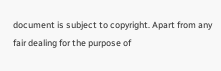document is subject to copyright. Apart from any fair dealing for the purpose of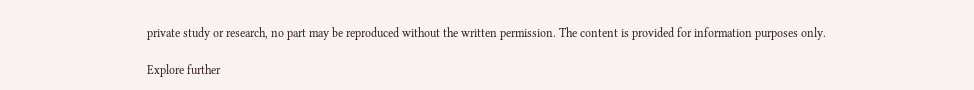private study or research, no part may be reproduced without the written permission. The content is provided for information purposes only.

Explore further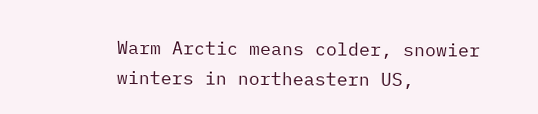Warm Arctic means colder, snowier winters in northeastern US,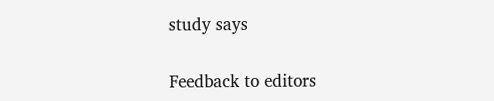study says


Feedback to editors